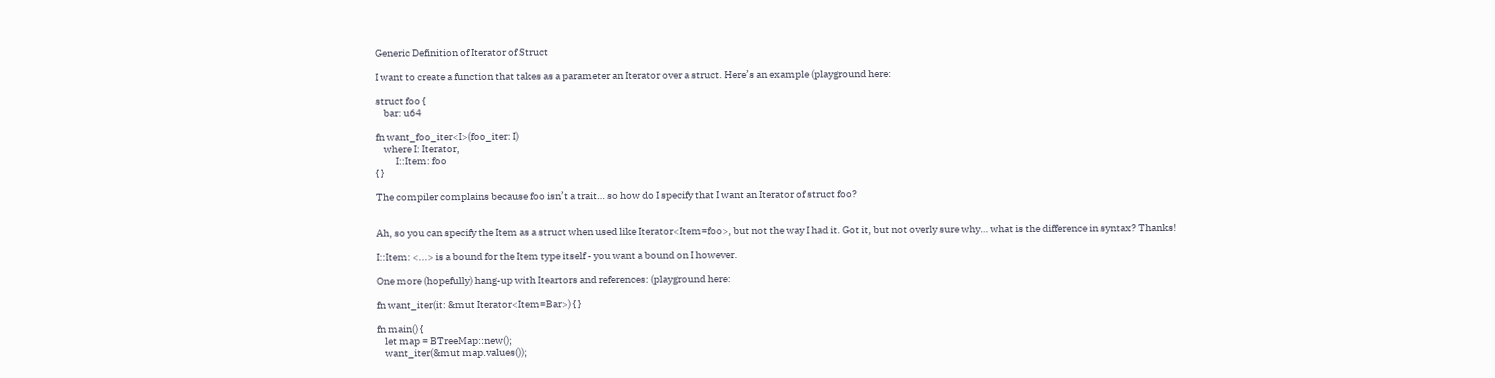Generic Definition of Iterator of Struct

I want to create a function that takes as a parameter an Iterator over a struct. Here’s an example (playground here:

struct foo {
    bar: u64

fn want_foo_iter<I>(foo_iter: I)
    where I: Iterator,
          I::Item: foo
{ }

The compiler complains because foo isn’t a trait… so how do I specify that I want an Iterator of struct foo?


Ah, so you can specify the Item as a struct when used like Iterator<Item=foo>, but not the way I had it. Got it, but not overly sure why… what is the difference in syntax? Thanks!

I::Item: <...> is a bound for the Item type itself - you want a bound on I however.

One more (hopefully) hang-up with Iteartors and references: (playground here:

fn want_iter(it: &mut Iterator<Item=Bar>) { }

fn main() {
    let map = BTreeMap::new();
    want_iter(&mut map.values());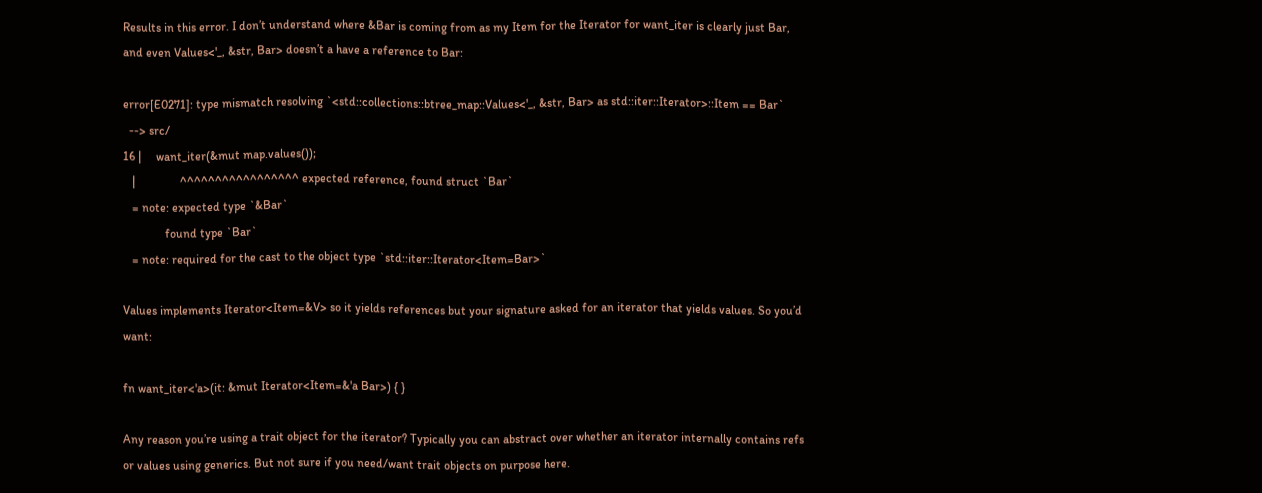Results in this error. I don’t understand where &Bar is coming from as my Item for the Iterator for want_iter is clearly just Bar, and even Values<'_, &str, Bar> doesn’t a have a reference to Bar:

error[E0271]: type mismatch resolving `<std::collections::btree_map::Values<'_, &str, Bar> as std::iter::Iterator>::Item == Bar`
  --> src/
16 |     want_iter(&mut map.values());
   |               ^^^^^^^^^^^^^^^^^ expected reference, found struct `Bar`
   = note: expected type `&Bar`
              found type `Bar`
   = note: required for the cast to the object type `std::iter::Iterator<Item=Bar>`

Values implements Iterator<Item=&V> so it yields references but your signature asked for an iterator that yields values. So you’d want:

fn want_iter<'a>(it: &mut Iterator<Item=&'a Bar>) { }

Any reason you’re using a trait object for the iterator? Typically you can abstract over whether an iterator internally contains refs or values using generics. But not sure if you need/want trait objects on purpose here.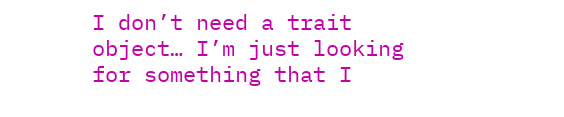I don’t need a trait object… I’m just looking for something that I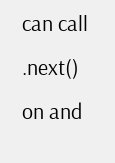can call .next() on and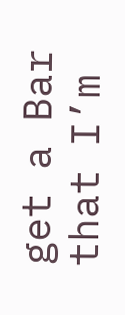get a Bar that I’m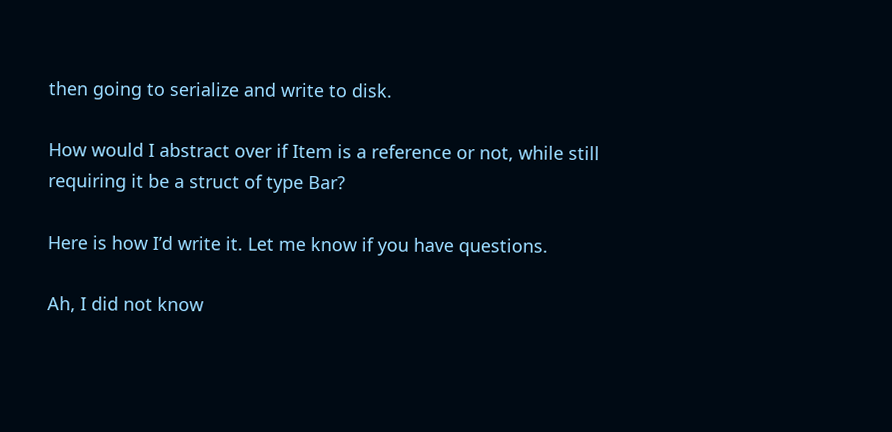then going to serialize and write to disk.

How would I abstract over if Item is a reference or not, while still requiring it be a struct of type Bar?

Here is how I’d write it. Let me know if you have questions.

Ah, I did not know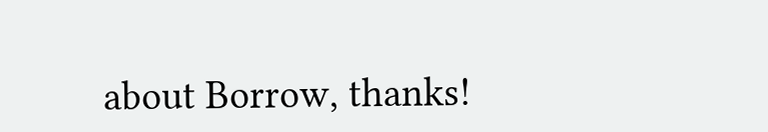about Borrow, thanks!